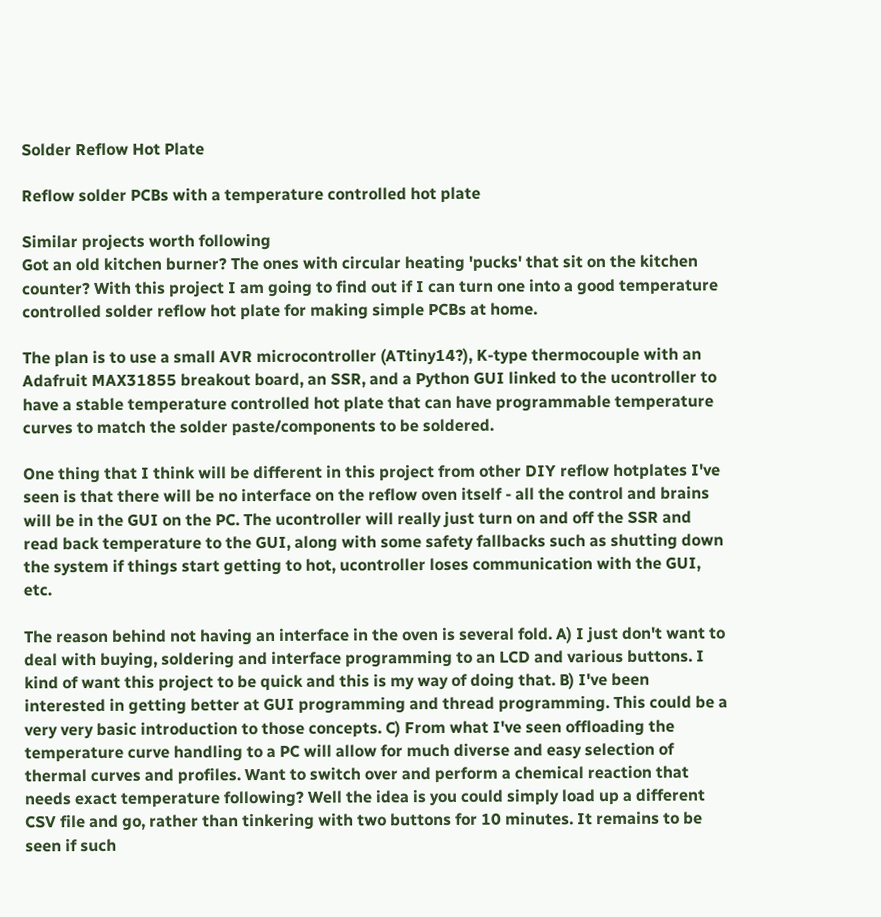Solder Reflow Hot Plate

Reflow solder PCBs with a temperature controlled hot plate

Similar projects worth following
Got an old kitchen burner? The ones with circular heating 'pucks' that sit on the kitchen counter? With this project I am going to find out if I can turn one into a good temperature controlled solder reflow hot plate for making simple PCBs at home.

The plan is to use a small AVR microcontroller (ATtiny14?), K-type thermocouple with an Adafruit MAX31855 breakout board, an SSR, and a Python GUI linked to the ucontroller to have a stable temperature controlled hot plate that can have programmable temperature curves to match the solder paste/components to be soldered.

One thing that I think will be different in this project from other DIY reflow hotplates I've seen is that there will be no interface on the reflow oven itself - all the control and brains will be in the GUI on the PC. The ucontroller will really just turn on and off the SSR and read back temperature to the GUI, along with some safety fallbacks such as shutting down the system if things start getting to hot, ucontroller loses communication with the GUI, etc.

The reason behind not having an interface in the oven is several fold. A) I just don't want to deal with buying, soldering and interface programming to an LCD and various buttons. I kind of want this project to be quick and this is my way of doing that. B) I've been interested in getting better at GUI programming and thread programming. This could be a very very basic introduction to those concepts. C) From what I've seen offloading the temperature curve handling to a PC will allow for much diverse and easy selection of thermal curves and profiles. Want to switch over and perform a chemical reaction that needs exact temperature following? Well the idea is you could simply load up a different CSV file and go, rather than tinkering with two buttons for 10 minutes. It remains to be seen if such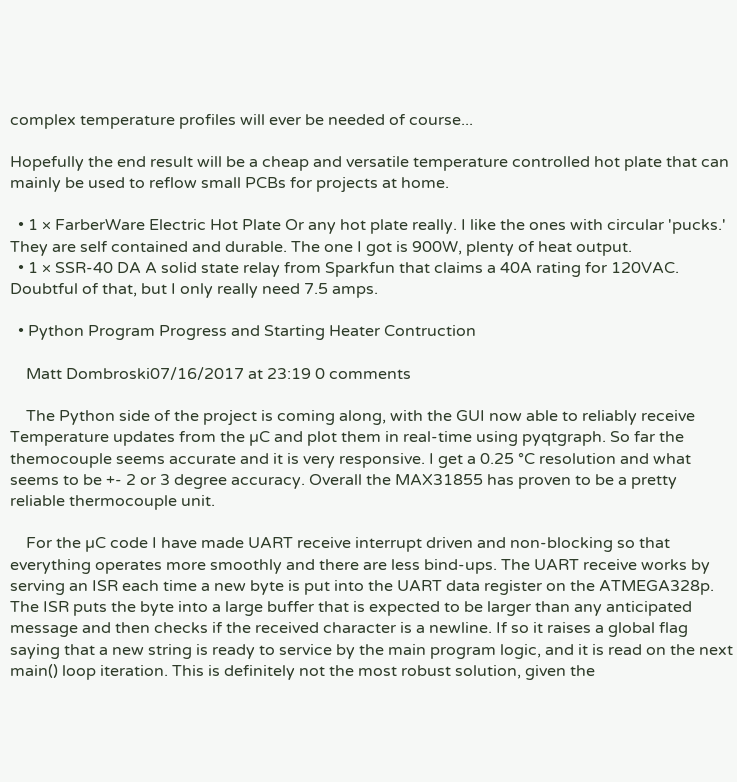complex temperature profiles will ever be needed of course...

Hopefully the end result will be a cheap and versatile temperature controlled hot plate that can mainly be used to reflow small PCBs for projects at home.

  • 1 × FarberWare Electric Hot Plate Or any hot plate really. I like the ones with circular 'pucks.' They are self contained and durable. The one I got is 900W, plenty of heat output.
  • 1 × SSR-40 DA A solid state relay from Sparkfun that claims a 40A rating for 120VAC. Doubtful of that, but I only really need 7.5 amps.

  • Python Program Progress and Starting Heater Contruction

    Matt Dombroski07/16/2017 at 23:19 0 comments

    The Python side of the project is coming along, with the GUI now able to reliably receive Temperature updates from the µC and plot them in real-time using pyqtgraph. So far the themocouple seems accurate and it is very responsive. I get a 0.25 °C resolution and what seems to be +- 2 or 3 degree accuracy. Overall the MAX31855 has proven to be a pretty reliable thermocouple unit.

    For the µC code I have made UART receive interrupt driven and non-blocking so that everything operates more smoothly and there are less bind-ups. The UART receive works by serving an ISR each time a new byte is put into the UART data register on the ATMEGA328p. The ISR puts the byte into a large buffer that is expected to be larger than any anticipated message and then checks if the received character is a newline. If so it raises a global flag saying that a new string is ready to service by the main program logic, and it is read on the next main() loop iteration. This is definitely not the most robust solution, given the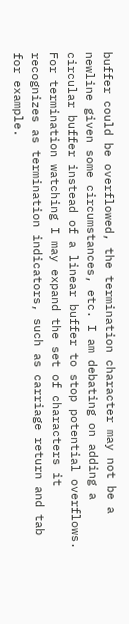buffer could be overflowed, the termination character may not be a newline given some circumstances, etc. I am debating on adding a circular buffer instead of a linear buffer to stop potential overflows. For termination watching I may expand the set of characters it recognizes as termination indicators, such as carriage return and tab for example.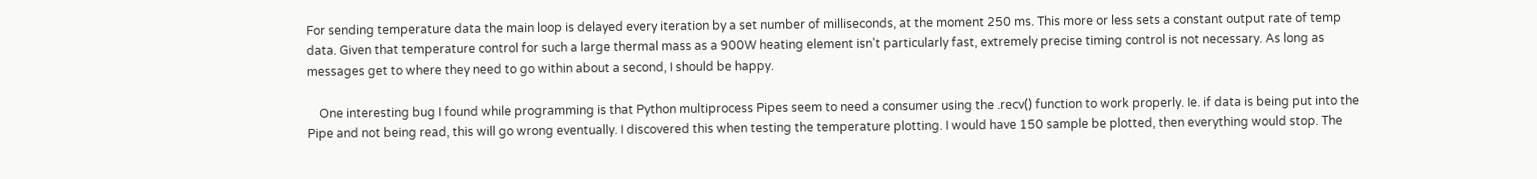For sending temperature data the main loop is delayed every iteration by a set number of milliseconds, at the moment 250 ms. This more or less sets a constant output rate of temp data. Given that temperature control for such a large thermal mass as a 900W heating element isn't particularly fast, extremely precise timing control is not necessary. As long as messages get to where they need to go within about a second, I should be happy.

    One interesting bug I found while programming is that Python multiprocess Pipes seem to need a consumer using the .recv() function to work properly. Ie. if data is being put into the Pipe and not being read, this will go wrong eventually. I discovered this when testing the temperature plotting. I would have 150 sample be plotted, then everything would stop. The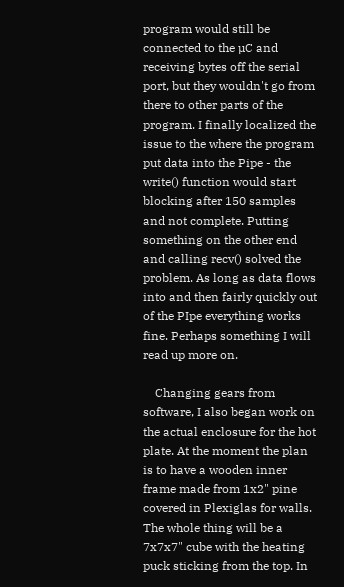program would still be connected to the µC and receiving bytes off the serial port, but they wouldn't go from there to other parts of the program. I finally localized the issue to the where the program put data into the Pipe - the write() function would start blocking after 150 samples and not complete. Putting something on the other end and calling recv() solved the problem. As long as data flows into and then fairly quickly out of the PIpe everything works fine. Perhaps something I will read up more on.

    Changing gears from software, I also began work on the actual enclosure for the hot plate. At the moment the plan is to have a wooden inner frame made from 1x2" pine covered in Plexiglas for walls. The whole thing will be a 7x7x7" cube with the heating puck sticking from the top. In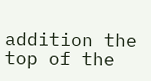addition the top of the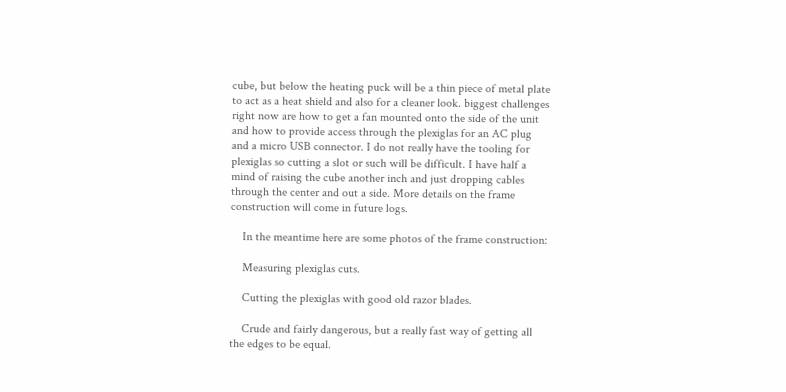cube, but below the heating puck will be a thin piece of metal plate to act as a heat shield and also for a cleaner look. biggest challenges right now are how to get a fan mounted onto the side of the unit and how to provide access through the plexiglas for an AC plug and a micro USB connector. I do not really have the tooling for plexiglas so cutting a slot or such will be difficult. I have half a mind of raising the cube another inch and just dropping cables through the center and out a side. More details on the frame construction will come in future logs.

    In the meantime here are some photos of the frame construction:

    Measuring plexiglas cuts.

    Cutting the plexiglas with good old razor blades.

    Crude and fairly dangerous, but a really fast way of getting all the edges to be equal.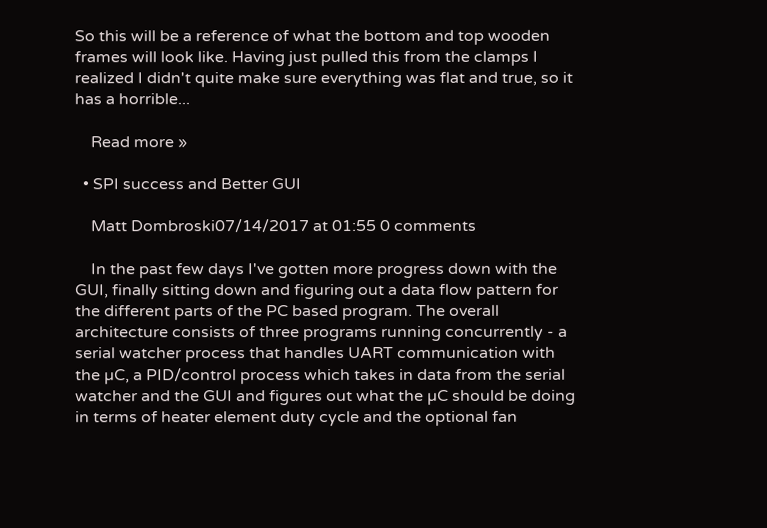So this will be a reference of what the bottom and top wooden frames will look like. Having just pulled this from the clamps I realized I didn't quite make sure everything was flat and true, so it has a horrible...

    Read more »

  • SPI success and Better GUI

    Matt Dombroski07/14/2017 at 01:55 0 comments

    In the past few days I've gotten more progress down with the GUI, finally sitting down and figuring out a data flow pattern for the different parts of the PC based program. The overall architecture consists of three programs running concurrently - a serial watcher process that handles UART communication with the µC, a PID/control process which takes in data from the serial watcher and the GUI and figures out what the µC should be doing in terms of heater element duty cycle and the optional fan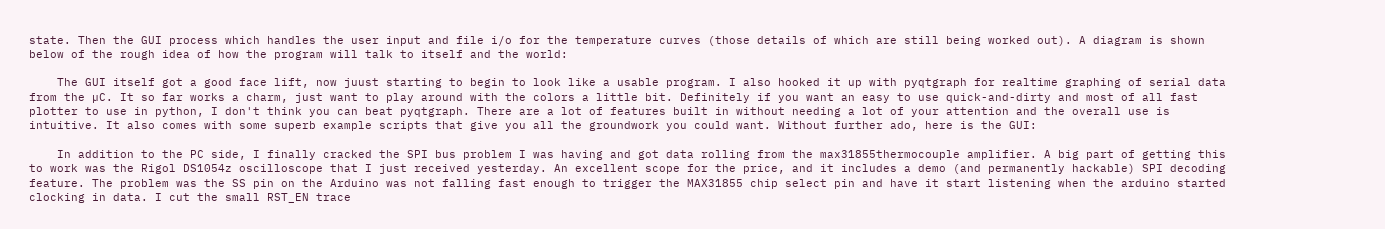state. Then the GUI process which handles the user input and file i/o for the temperature curves (those details of which are still being worked out). A diagram is shown below of the rough idea of how the program will talk to itself and the world:

    The GUI itself got a good face lift, now juust starting to begin to look like a usable program. I also hooked it up with pyqtgraph for realtime graphing of serial data from the µC. It so far works a charm, just want to play around with the colors a little bit. Definitely if you want an easy to use quick-and-dirty and most of all fast plotter to use in python, I don't think you can beat pyqtgraph. There are a lot of features built in without needing a lot of your attention and the overall use is intuitive. It also comes with some superb example scripts that give you all the groundwork you could want. Without further ado, here is the GUI:

    In addition to the PC side, I finally cracked the SPI bus problem I was having and got data rolling from the max31855thermocouple amplifier. A big part of getting this to work was the Rigol DS1054z oscilloscope that I just received yesterday. An excellent scope for the price, and it includes a demo (and permanently hackable) SPI decoding feature. The problem was the SS pin on the Arduino was not falling fast enough to trigger the MAX31855 chip select pin and have it start listening when the arduino started clocking in data. I cut the small RST_EN trace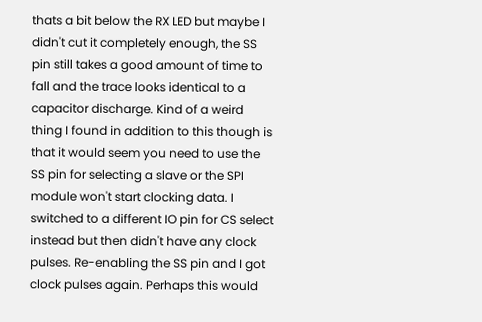thats a bit below the RX LED but maybe I didn't cut it completely enough, the SS pin still takes a good amount of time to fall and the trace looks identical to a capacitor discharge. Kind of a weird thing I found in addition to this though is that it would seem you need to use the SS pin for selecting a slave or the SPI module won't start clocking data. I switched to a different IO pin for CS select instead but then didn't have any clock pulses. Re-enabling the SS pin and I got clock pulses again. Perhaps this would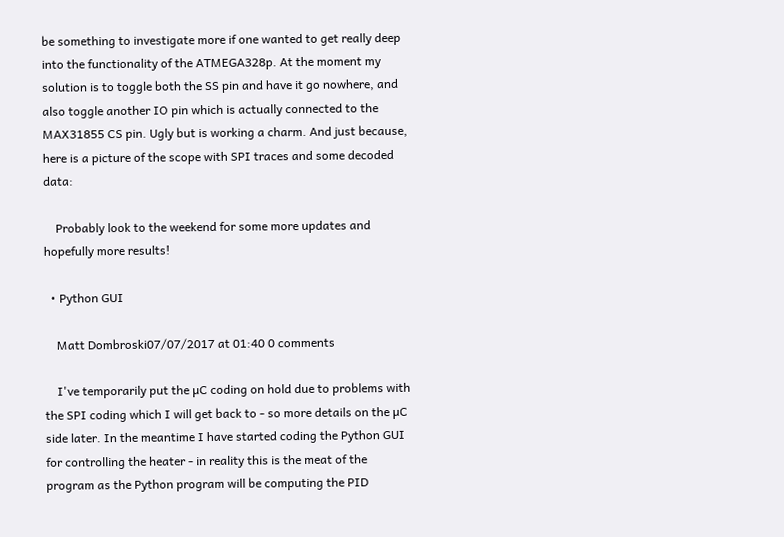be something to investigate more if one wanted to get really deep into the functionality of the ATMEGA328p. At the moment my solution is to toggle both the SS pin and have it go nowhere, and also toggle another IO pin which is actually connected to the MAX31855 CS pin. Ugly but is working a charm. And just because, here is a picture of the scope with SPI traces and some decoded data:

    Probably look to the weekend for some more updates and hopefully more results!

  • Python GUI

    Matt Dombroski07/07/2017 at 01:40 0 comments

    I've temporarily put the µC coding on hold due to problems with the SPI coding which I will get back to - so more details on the µC side later. In the meantime I have started coding the Python GUI for controlling the heater - in reality this is the meat of the program as the Python program will be computing the PID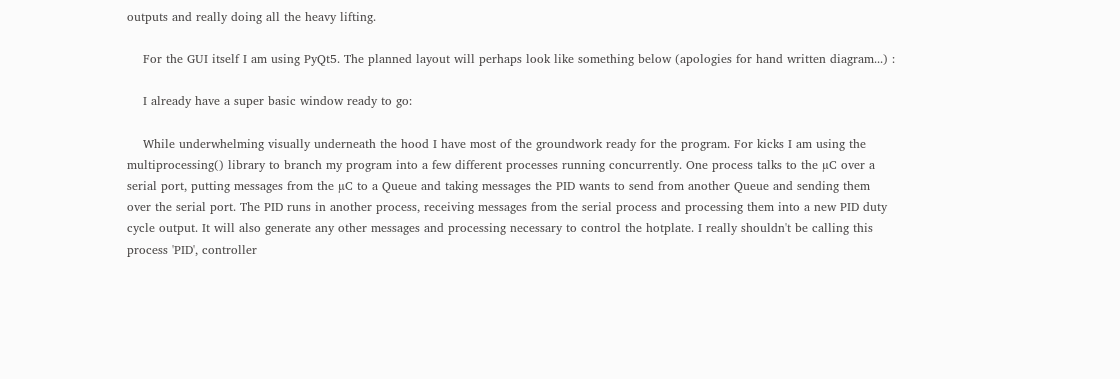outputs and really doing all the heavy lifting.

    For the GUI itself I am using PyQt5. The planned layout will perhaps look like something below (apologies for hand written diagram...) :

    I already have a super basic window ready to go:

    While underwhelming visually underneath the hood I have most of the groundwork ready for the program. For kicks I am using the multiprocessing() library to branch my program into a few different processes running concurrently. One process talks to the µC over a serial port, putting messages from the µC to a Queue and taking messages the PID wants to send from another Queue and sending them over the serial port. The PID runs in another process, receiving messages from the serial process and processing them into a new PID duty cycle output. It will also generate any other messages and processing necessary to control the hotplate. I really shouldn't be calling this process 'PID', controller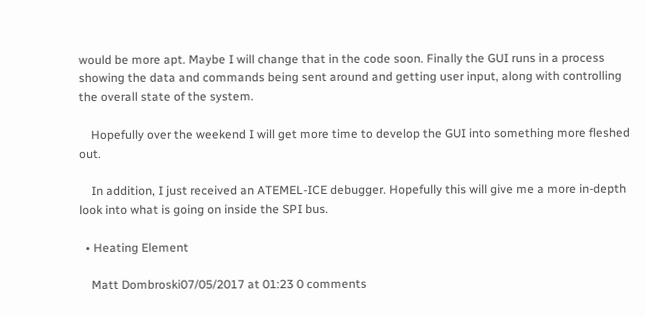would be more apt. Maybe I will change that in the code soon. Finally the GUI runs in a process showing the data and commands being sent around and getting user input, along with controlling the overall state of the system.

    Hopefully over the weekend I will get more time to develop the GUI into something more fleshed out.

    In addition, I just received an ATEMEL-ICE debugger. Hopefully this will give me a more in-depth look into what is going on inside the SPI bus.

  • Heating Element

    Matt Dombroski07/05/2017 at 01:23 0 comments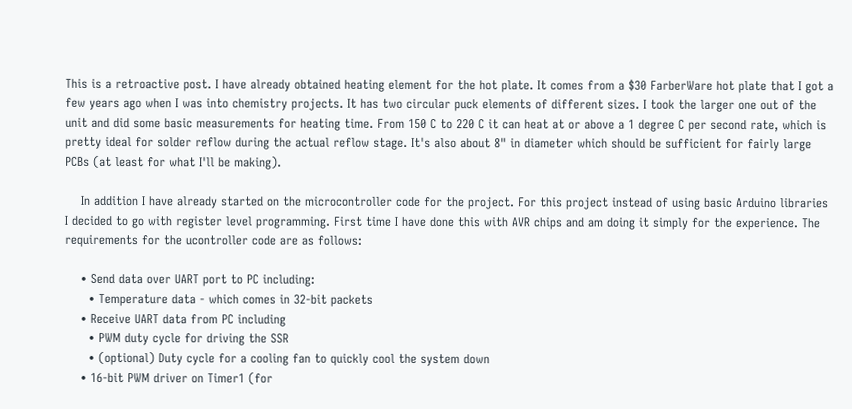This is a retroactive post. I have already obtained heating element for the hot plate. It comes from a $30 FarberWare hot plate that I got a few years ago when I was into chemistry projects. It has two circular puck elements of different sizes. I took the larger one out of the unit and did some basic measurements for heating time. From 150 C to 220 C it can heat at or above a 1 degree C per second rate, which is pretty ideal for solder reflow during the actual reflow stage. It's also about 8" in diameter which should be sufficient for fairly large PCBs (at least for what I'll be making).

    In addition I have already started on the microcontroller code for the project. For this project instead of using basic Arduino libraries I decided to go with register level programming. First time I have done this with AVR chips and am doing it simply for the experience. The requirements for the ucontroller code are as follows:

    • Send data over UART port to PC including:
      • Temperature data - which comes in 32-bit packets
    • Receive UART data from PC including
      • PWM duty cycle for driving the SSR
      • (optional) Duty cycle for a cooling fan to quickly cool the system down
    • 16-bit PWM driver on Timer1 (for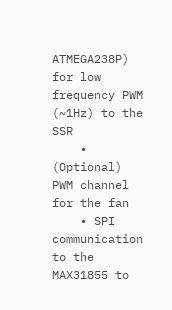ATMEGA238P) for low frequency PWM (~1Hz) to the SSR
    • (Optional) PWM channel for the fan
    • SPI communication to the MAX31855 to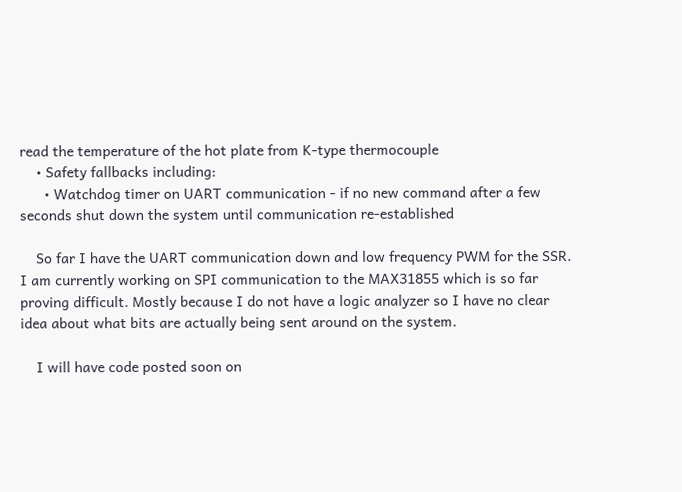read the temperature of the hot plate from K-type thermocouple
    • Safety fallbacks including:
      • Watchdog timer on UART communication - if no new command after a few seconds shut down the system until communication re-established

    So far I have the UART communication down and low frequency PWM for the SSR. I am currently working on SPI communication to the MAX31855 which is so far proving difficult. Mostly because I do not have a logic analyzer so I have no clear idea about what bits are actually being sent around on the system.

    I will have code posted soon on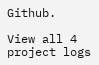Github.

View all 4 project logs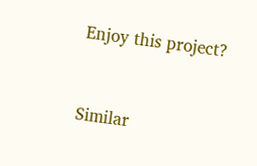Enjoy this project?



Similar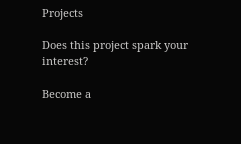Projects

Does this project spark your interest?

Become a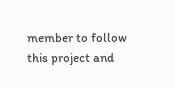member to follow this project and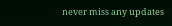never miss any updates